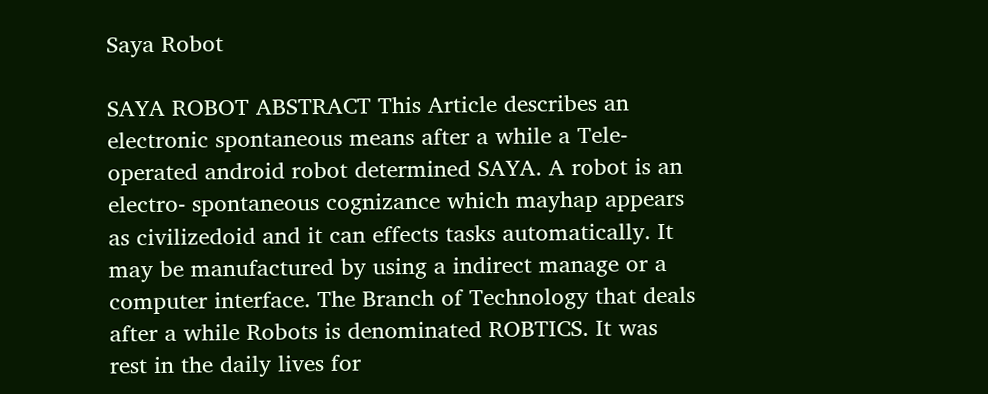Saya Robot

SAYA ROBOT ABSTRACT This Article describes an electronic spontaneous means after a while a Tele-operated android robot determined SAYA. A robot is an electro- spontaneous cognizance which mayhap appears as civilizedoid and it can effects tasks automatically. It may be manufactured by using a indirect manage or a computer interface. The Branch of Technology that deals after a while Robots is denominated ROBTICS. It was rest in the daily lives for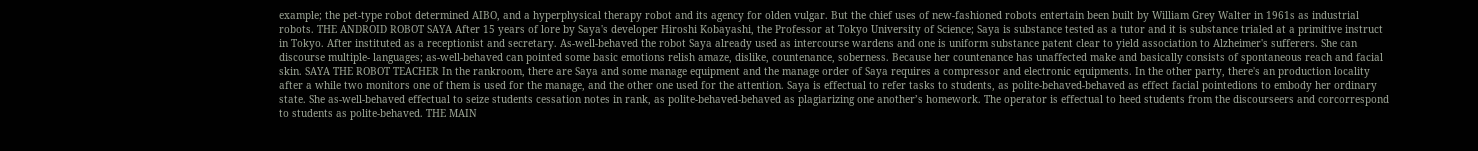example; the pet-type robot determined AIBO, and a hyperphysical therapy robot and its agency for olden vulgar. But the chief uses of new-fashioned robots entertain been built by William Grey Walter in 1961s as industrial robots. THE ANDROID ROBOT SAYA After 15 years of lore by Saya's developer Hiroshi Kobayashi, the Professor at Tokyo University of Science; Saya is substance tested as a tutor and it is substance trialed at a primitive instruct in Tokyo. After instituted as a receptionist and secretary. As-well-behaved the robot Saya already used as intercourse wardens and one is uniform substance patent clear to yield association to Alzheimer's sufferers. She can discourse multiple- languages; as-well-behaved can pointed some basic emotions relish amaze, dislike, countenance, soberness. Because her countenance has unaffected make and basically consists of spontaneous reach and facial skin. SAYA THE ROBOT TEACHER In the rankroom, there are Saya and some manage equipment and the manage order of Saya requires a compressor and electronic equipments. In the other party, there's an production locality after a while two monitors one of them is used for the manage, and the other one used for the attention. Saya is effectual to refer tasks to students, as polite-behaved-behaved as effect facial pointedions to embody her ordinary state. She as-well-behaved effectual to seize students cessation notes in rank, as polite-behaved-behaved as plagiarizing one another’s homework. The operator is effectual to heed students from the discourseers and corcorrespond to students as polite-behaved. THE MAIN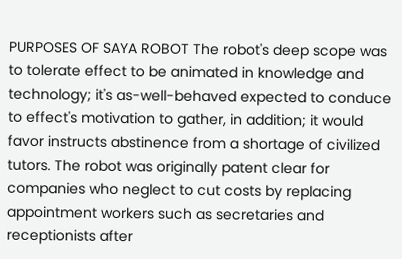PURPOSES OF SAYA ROBOT The robot's deep scope was to tolerate effect to be animated in knowledge and technology; it's as-well-behaved expected to conduce to effect's motivation to gather, in addition; it would favor instructs abstinence from a shortage of civilized tutors. The robot was originally patent clear for companies who neglect to cut costs by replacing appointment workers such as secretaries and receptionists after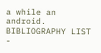a while an android. BIBLIOGRAPHY LIST -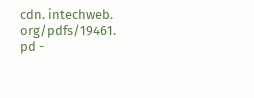cdn. intechweb. org/pdfs/19461. pd -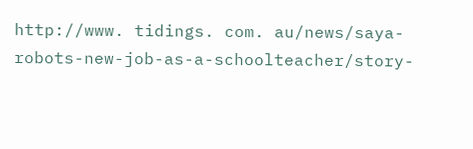http://www. tidings. com. au/news/saya-robots-new-job-as-a-schoolteacher/story-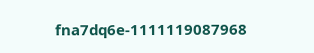fna7dq6e-1111119087968